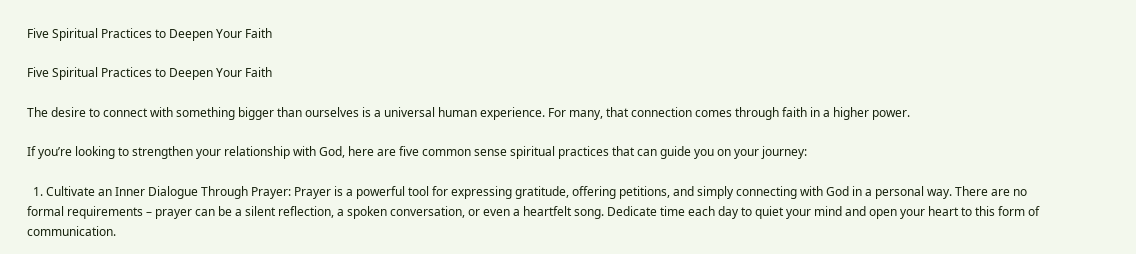Five Spiritual Practices to Deepen Your Faith

Five Spiritual Practices to Deepen Your Faith

The desire to connect with something bigger than ourselves is a universal human experience. For many, that connection comes through faith in a higher power.

If you’re looking to strengthen your relationship with God, here are five common sense spiritual practices that can guide you on your journey:

  1. Cultivate an Inner Dialogue Through Prayer: Prayer is a powerful tool for expressing gratitude, offering petitions, and simply connecting with God in a personal way. There are no formal requirements – prayer can be a silent reflection, a spoken conversation, or even a heartfelt song. Dedicate time each day to quiet your mind and open your heart to this form of communication.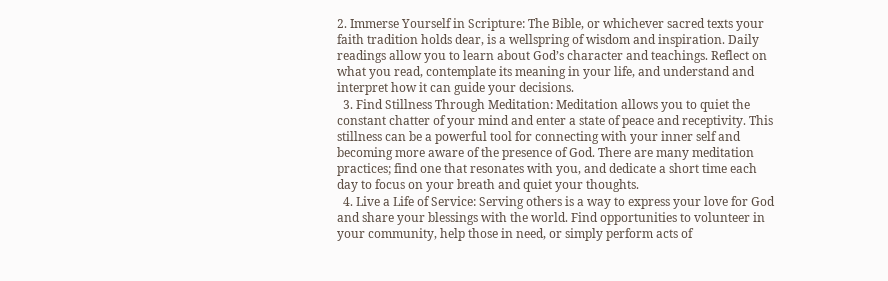2. Immerse Yourself in Scripture: The Bible, or whichever sacred texts your faith tradition holds dear, is a wellspring of wisdom and inspiration. Daily readings allow you to learn about God’s character and teachings. Reflect on what you read, contemplate its meaning in your life, and understand and interpret how it can guide your decisions.
  3. Find Stillness Through Meditation: Meditation allows you to quiet the constant chatter of your mind and enter a state of peace and receptivity. This stillness can be a powerful tool for connecting with your inner self and becoming more aware of the presence of God. There are many meditation practices; find one that resonates with you, and dedicate a short time each day to focus on your breath and quiet your thoughts.
  4. Live a Life of Service: Serving others is a way to express your love for God and share your blessings with the world. Find opportunities to volunteer in your community, help those in need, or simply perform acts of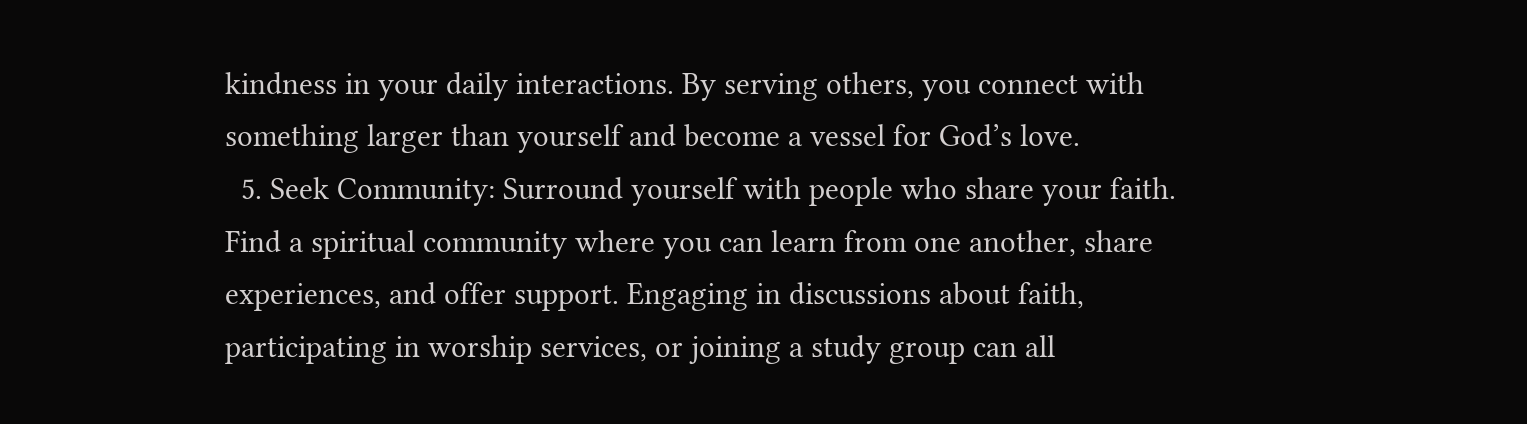kindness in your daily interactions. By serving others, you connect with something larger than yourself and become a vessel for God’s love.
  5. Seek Community: Surround yourself with people who share your faith. Find a spiritual community where you can learn from one another, share experiences, and offer support. Engaging in discussions about faith, participating in worship services, or joining a study group can all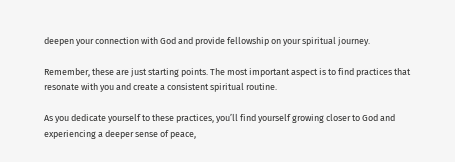deepen your connection with God and provide fellowship on your spiritual journey.

Remember, these are just starting points. The most important aspect is to find practices that resonate with you and create a consistent spiritual routine.

As you dedicate yourself to these practices, you’ll find yourself growing closer to God and experiencing a deeper sense of peace,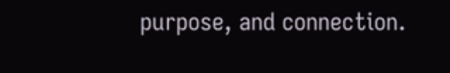purpose, and connection.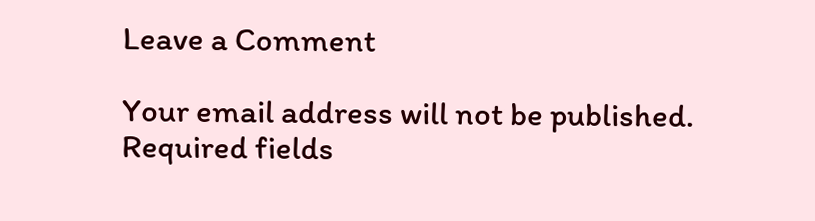Leave a Comment

Your email address will not be published. Required fields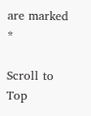are marked *

Scroll to Top